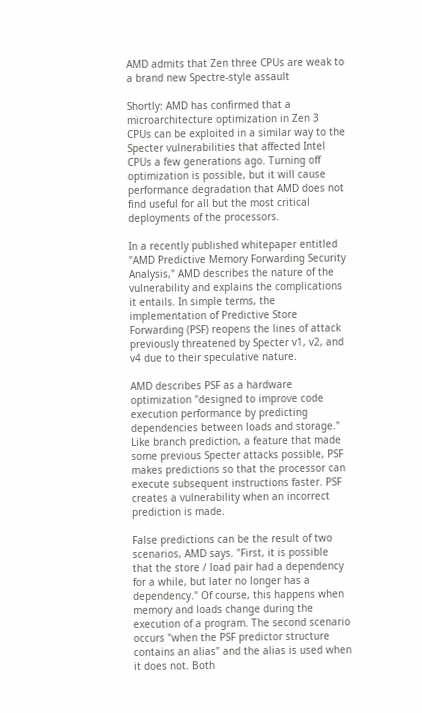AMD admits that Zen three CPUs are weak to a brand new Spectre-style assault

Shortly: AMD has confirmed that a microarchitecture optimization in Zen 3 CPUs can be exploited in a similar way to the Specter vulnerabilities that affected Intel CPUs a few generations ago. Turning off optimization is possible, but it will cause performance degradation that AMD does not find useful for all but the most critical deployments of the processors.

In a recently published whitepaper entitled "AMD Predictive Memory Forwarding Security Analysis," AMD describes the nature of the vulnerability and explains the complications it entails. In simple terms, the implementation of Predictive Store Forwarding (PSF) reopens the lines of attack previously threatened by Specter v1, v2, and v4 due to their speculative nature.

AMD describes PSF as a hardware optimization "designed to improve code execution performance by predicting dependencies between loads and storage." Like branch prediction, a feature that made some previous Specter attacks possible, PSF makes predictions so that the processor can execute subsequent instructions faster. PSF creates a vulnerability when an incorrect prediction is made.

False predictions can be the result of two scenarios, AMD says. "First, it is possible that the store / load pair had a dependency for a while, but later no longer has a dependency." Of course, this happens when memory and loads change during the execution of a program. The second scenario occurs "when the PSF predictor structure contains an alias" and the alias is used when it does not. Both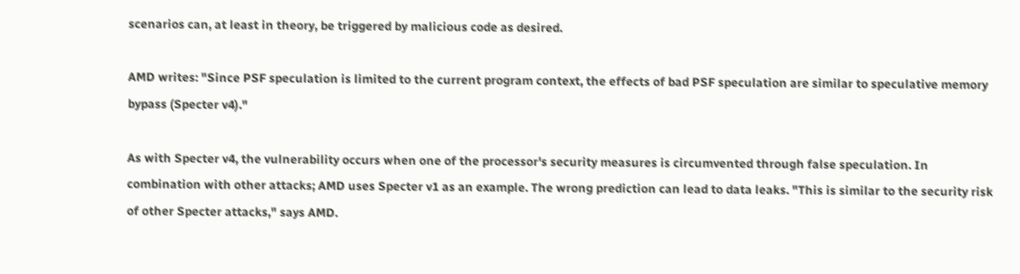scenarios can, at least in theory, be triggered by malicious code as desired.

AMD writes: "Since PSF speculation is limited to the current program context, the effects of bad PSF speculation are similar to speculative memory bypass (Specter v4)."

As with Specter v4, the vulnerability occurs when one of the processor's security measures is circumvented through false speculation. In combination with other attacks; AMD uses Specter v1 as an example. The wrong prediction can lead to data leaks. "This is similar to the security risk of other Specter attacks," says AMD.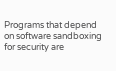Programs that depend on software sandboxing for security are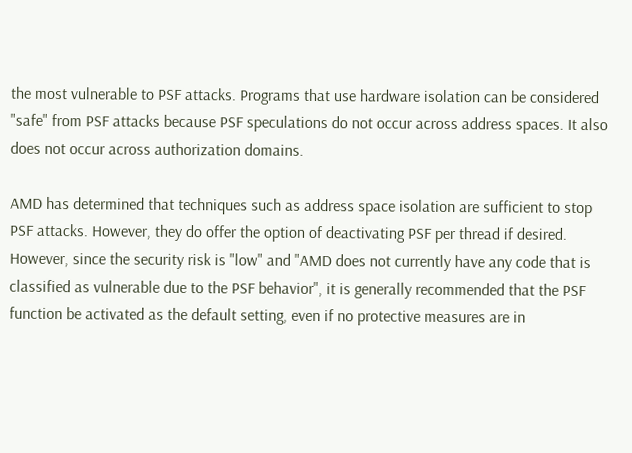the most vulnerable to PSF attacks. Programs that use hardware isolation can be considered "safe" from PSF attacks because PSF speculations do not occur across address spaces. It also does not occur across authorization domains.

AMD has determined that techniques such as address space isolation are sufficient to stop PSF attacks. However, they do offer the option of deactivating PSF per thread if desired. However, since the security risk is "low" and "AMD does not currently have any code that is classified as vulnerable due to the PSF behavior", it is generally recommended that the PSF function be activated as the default setting, even if no protective measures are in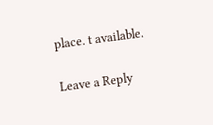place. t available.

Leave a Reply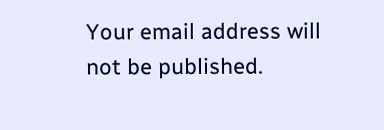Your email address will not be published.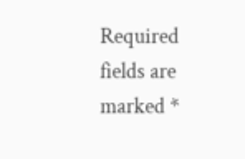Required fields are marked *